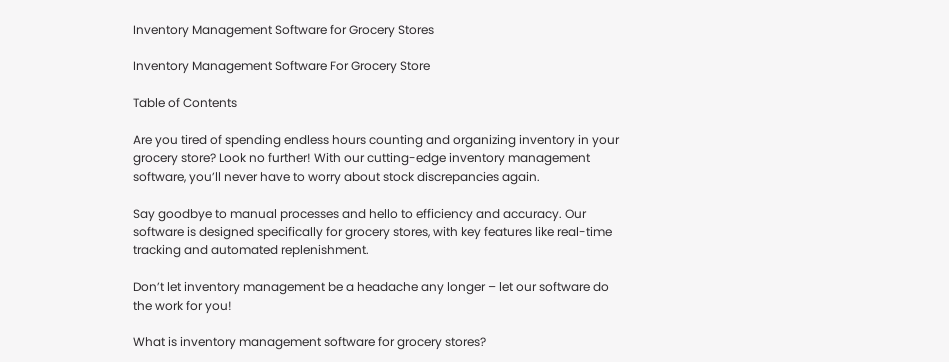Inventory Management Software for Grocery Stores

Inventory Management Software For Grocery Store

Table of Contents

Are you tired of spending endless hours counting and organizing inventory in your grocery store? Look no further! With our cutting-edge inventory management software, you’ll never have to worry about stock discrepancies again.

Say goodbye to manual processes and hello to efficiency and accuracy. Our software is designed specifically for grocery stores, with key features like real-time tracking and automated replenishment.

Don’t let inventory management be a headache any longer – let our software do the work for you!

What is inventory management software for grocery stores?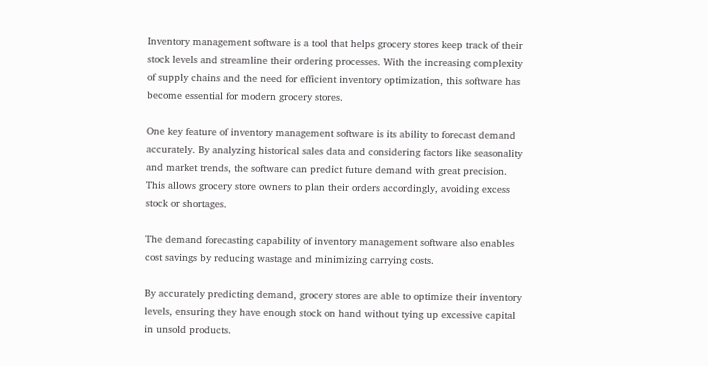Inventory management software is a tool that helps grocery stores keep track of their stock levels and streamline their ordering processes. With the increasing complexity of supply chains and the need for efficient inventory optimization, this software has become essential for modern grocery stores.

One key feature of inventory management software is its ability to forecast demand accurately. By analyzing historical sales data and considering factors like seasonality and market trends, the software can predict future demand with great precision. This allows grocery store owners to plan their orders accordingly, avoiding excess stock or shortages.

The demand forecasting capability of inventory management software also enables cost savings by reducing wastage and minimizing carrying costs.

By accurately predicting demand, grocery stores are able to optimize their inventory levels, ensuring they have enough stock on hand without tying up excessive capital in unsold products.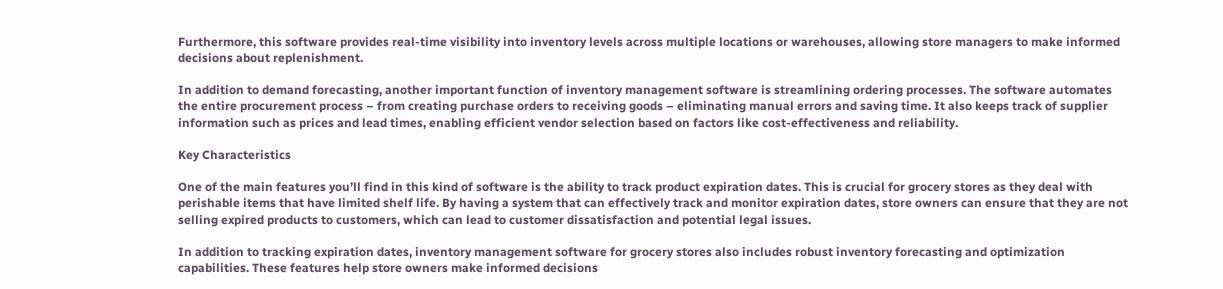Furthermore, this software provides real-time visibility into inventory levels across multiple locations or warehouses, allowing store managers to make informed decisions about replenishment.

In addition to demand forecasting, another important function of inventory management software is streamlining ordering processes. The software automates the entire procurement process – from creating purchase orders to receiving goods – eliminating manual errors and saving time. It also keeps track of supplier information such as prices and lead times, enabling efficient vendor selection based on factors like cost-effectiveness and reliability.

Key Characteristics

One of the main features you’ll find in this kind of software is the ability to track product expiration dates. This is crucial for grocery stores as they deal with perishable items that have limited shelf life. By having a system that can effectively track and monitor expiration dates, store owners can ensure that they are not selling expired products to customers, which can lead to customer dissatisfaction and potential legal issues.

In addition to tracking expiration dates, inventory management software for grocery stores also includes robust inventory forecasting and optimization capabilities. These features help store owners make informed decisions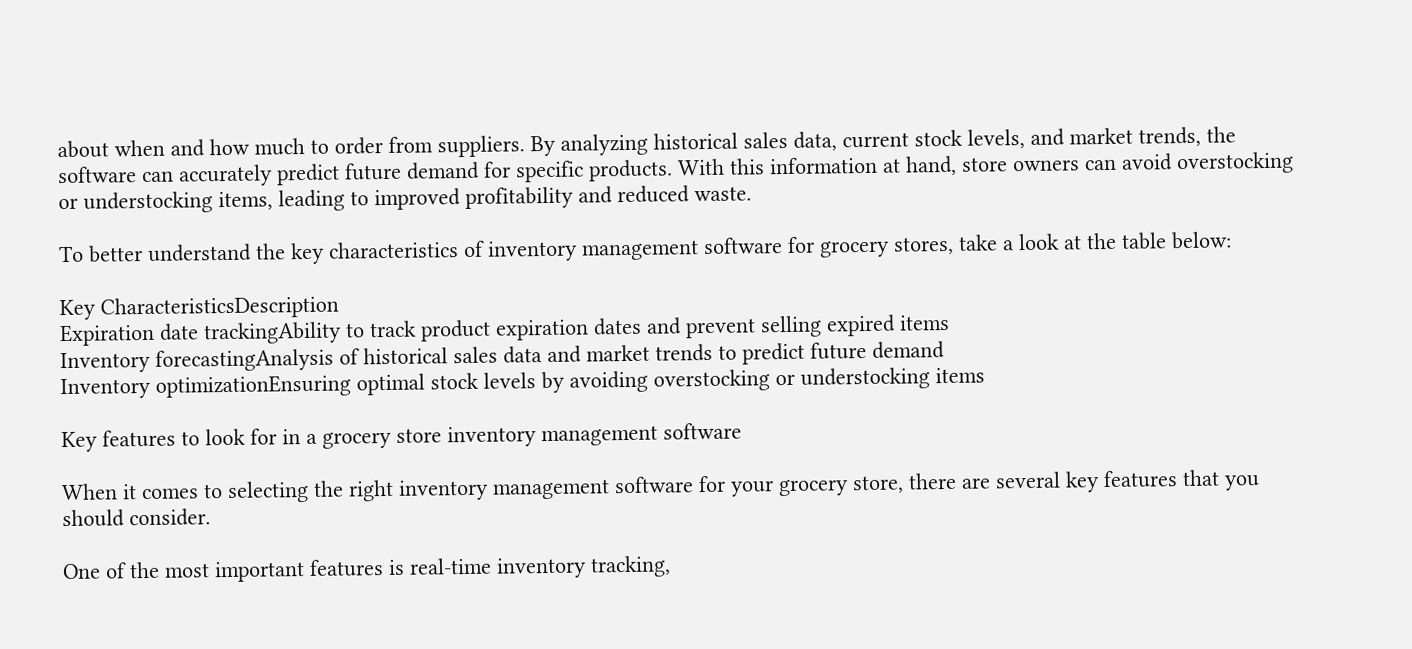about when and how much to order from suppliers. By analyzing historical sales data, current stock levels, and market trends, the software can accurately predict future demand for specific products. With this information at hand, store owners can avoid overstocking or understocking items, leading to improved profitability and reduced waste.

To better understand the key characteristics of inventory management software for grocery stores, take a look at the table below:

Key CharacteristicsDescription
Expiration date trackingAbility to track product expiration dates and prevent selling expired items
Inventory forecastingAnalysis of historical sales data and market trends to predict future demand
Inventory optimizationEnsuring optimal stock levels by avoiding overstocking or understocking items

Key features to look for in a grocery store inventory management software

When it comes to selecting the right inventory management software for your grocery store, there are several key features that you should consider.

One of the most important features is real-time inventory tracking,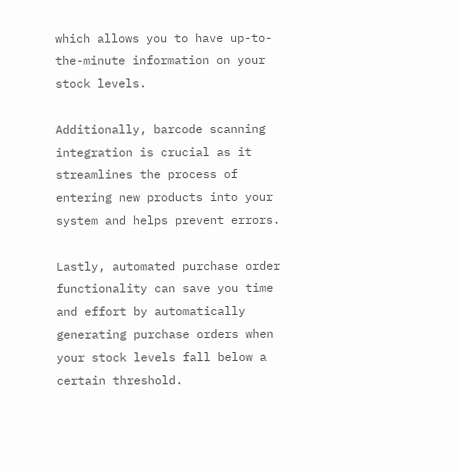which allows you to have up-to-the-minute information on your stock levels.

Additionally, barcode scanning integration is crucial as it streamlines the process of entering new products into your system and helps prevent errors.

Lastly, automated purchase order functionality can save you time and effort by automatically generating purchase orders when your stock levels fall below a certain threshold.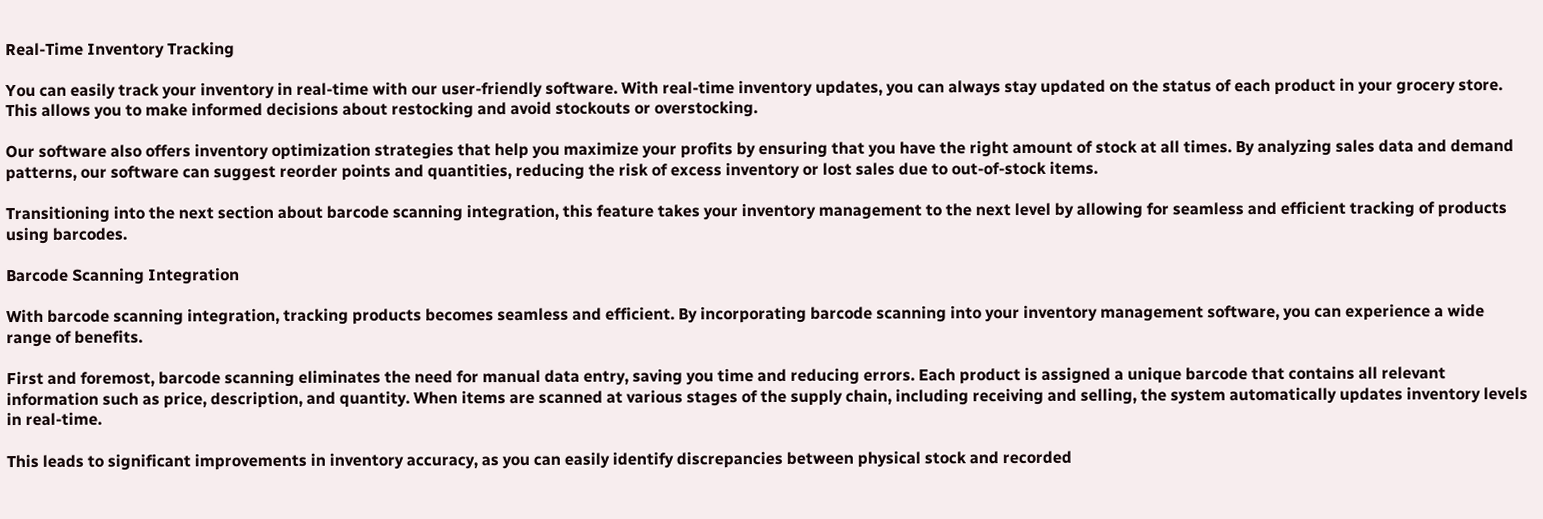Real-Time Inventory Tracking

You can easily track your inventory in real-time with our user-friendly software. With real-time inventory updates, you can always stay updated on the status of each product in your grocery store. This allows you to make informed decisions about restocking and avoid stockouts or overstocking.

Our software also offers inventory optimization strategies that help you maximize your profits by ensuring that you have the right amount of stock at all times. By analyzing sales data and demand patterns, our software can suggest reorder points and quantities, reducing the risk of excess inventory or lost sales due to out-of-stock items.

Transitioning into the next section about barcode scanning integration, this feature takes your inventory management to the next level by allowing for seamless and efficient tracking of products using barcodes.

Barcode Scanning Integration

With barcode scanning integration, tracking products becomes seamless and efficient. By incorporating barcode scanning into your inventory management software, you can experience a wide range of benefits.

First and foremost, barcode scanning eliminates the need for manual data entry, saving you time and reducing errors. Each product is assigned a unique barcode that contains all relevant information such as price, description, and quantity. When items are scanned at various stages of the supply chain, including receiving and selling, the system automatically updates inventory levels in real-time.

This leads to significant improvements in inventory accuracy, as you can easily identify discrepancies between physical stock and recorded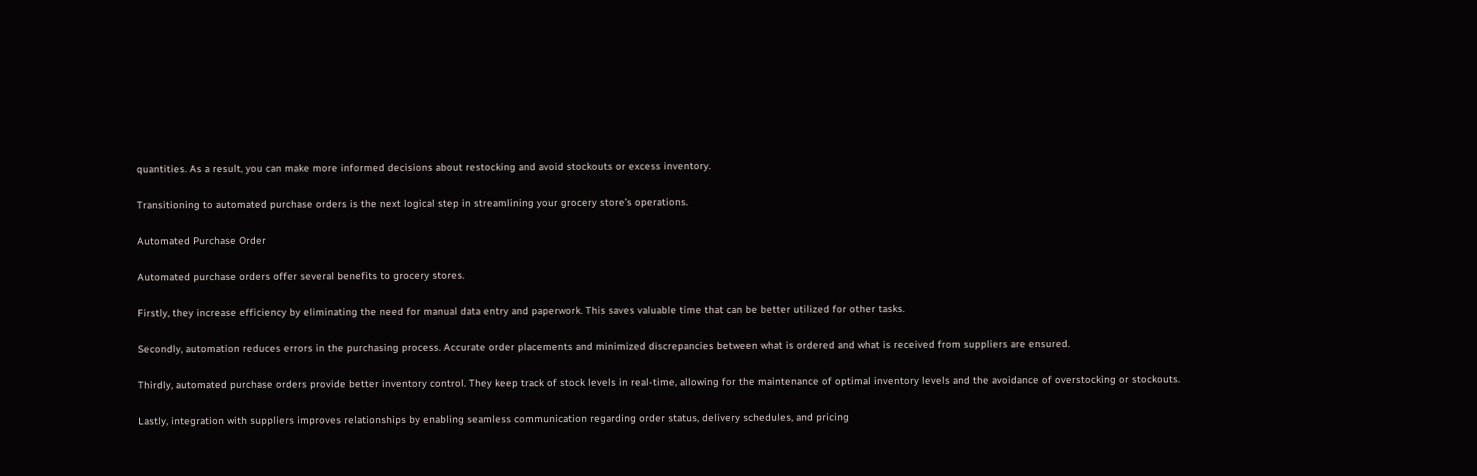quantities. As a result, you can make more informed decisions about restocking and avoid stockouts or excess inventory.

Transitioning to automated purchase orders is the next logical step in streamlining your grocery store’s operations.

Automated Purchase Order

Automated purchase orders offer several benefits to grocery stores.

Firstly, they increase efficiency by eliminating the need for manual data entry and paperwork. This saves valuable time that can be better utilized for other tasks.

Secondly, automation reduces errors in the purchasing process. Accurate order placements and minimized discrepancies between what is ordered and what is received from suppliers are ensured.

Thirdly, automated purchase orders provide better inventory control. They keep track of stock levels in real-time, allowing for the maintenance of optimal inventory levels and the avoidance of overstocking or stockouts.

Lastly, integration with suppliers improves relationships by enabling seamless communication regarding order status, delivery schedules, and pricing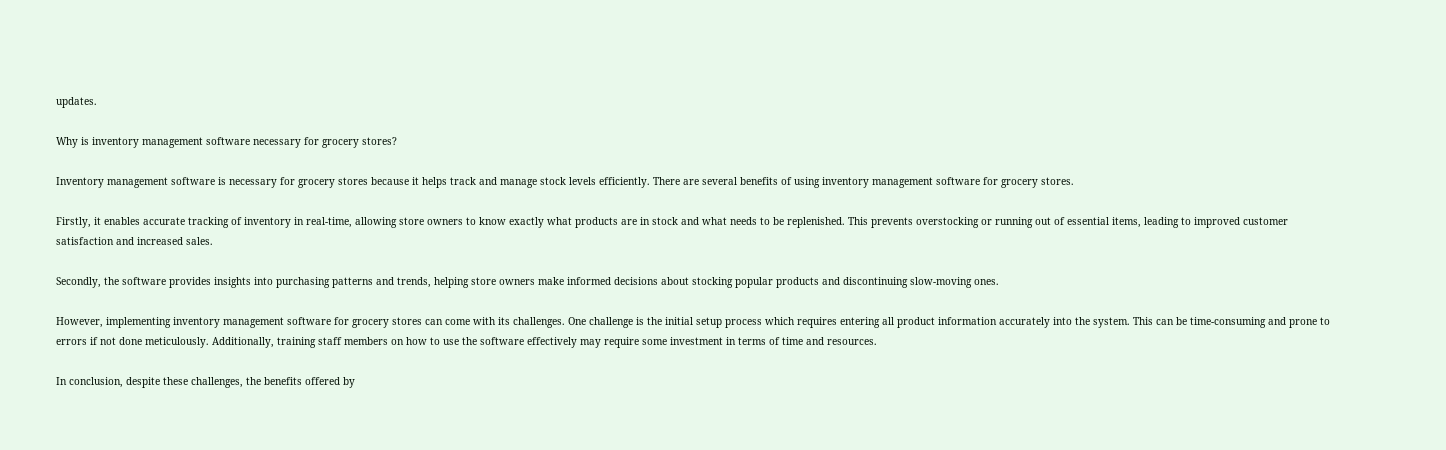updates.

Why is inventory management software necessary for grocery stores?

Inventory management software is necessary for grocery stores because it helps track and manage stock levels efficiently. There are several benefits of using inventory management software for grocery stores.

Firstly, it enables accurate tracking of inventory in real-time, allowing store owners to know exactly what products are in stock and what needs to be replenished. This prevents overstocking or running out of essential items, leading to improved customer satisfaction and increased sales.

Secondly, the software provides insights into purchasing patterns and trends, helping store owners make informed decisions about stocking popular products and discontinuing slow-moving ones.

However, implementing inventory management software for grocery stores can come with its challenges. One challenge is the initial setup process which requires entering all product information accurately into the system. This can be time-consuming and prone to errors if not done meticulously. Additionally, training staff members on how to use the software effectively may require some investment in terms of time and resources.

In conclusion, despite these challenges, the benefits offered by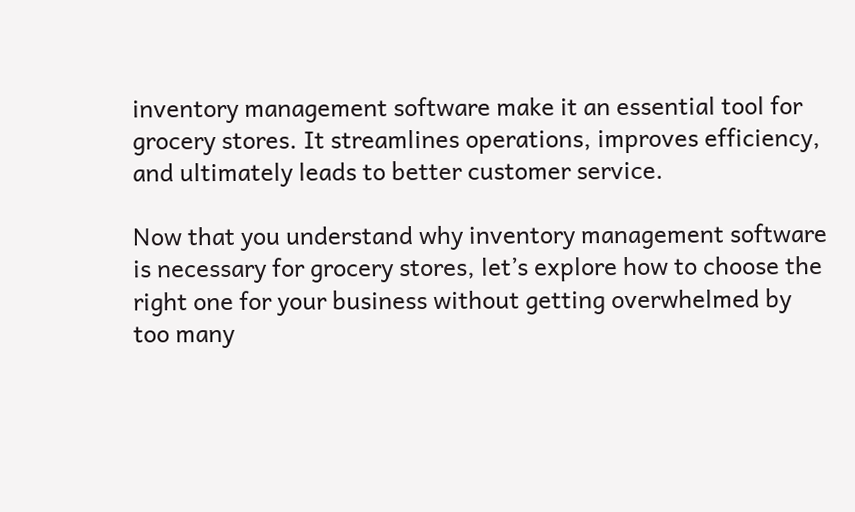inventory management software make it an essential tool for grocery stores. It streamlines operations, improves efficiency, and ultimately leads to better customer service.

Now that you understand why inventory management software is necessary for grocery stores, let’s explore how to choose the right one for your business without getting overwhelmed by too many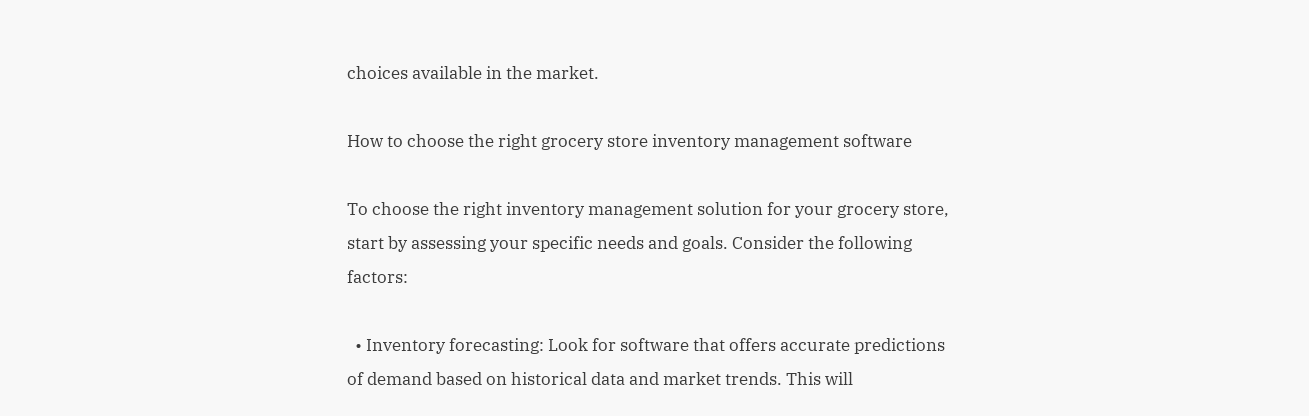choices available in the market.

How to choose the right grocery store inventory management software

To choose the right inventory management solution for your grocery store, start by assessing your specific needs and goals. Consider the following factors:

  • Inventory forecasting: Look for software that offers accurate predictions of demand based on historical data and market trends. This will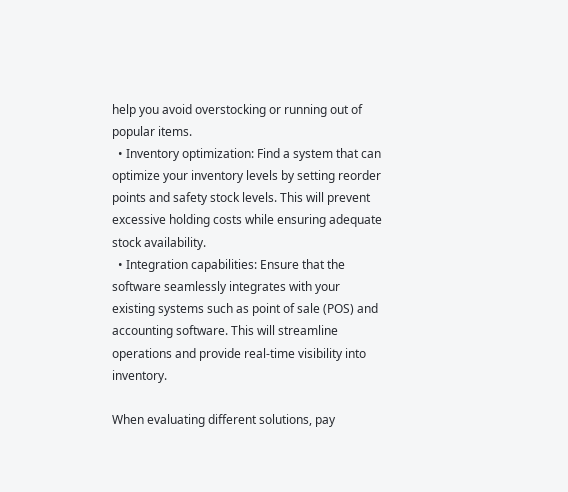help you avoid overstocking or running out of popular items.
  • Inventory optimization: Find a system that can optimize your inventory levels by setting reorder points and safety stock levels. This will prevent excessive holding costs while ensuring adequate stock availability.
  • Integration capabilities: Ensure that the software seamlessly integrates with your existing systems such as point of sale (POS) and accounting software. This will streamline operations and provide real-time visibility into inventory.

When evaluating different solutions, pay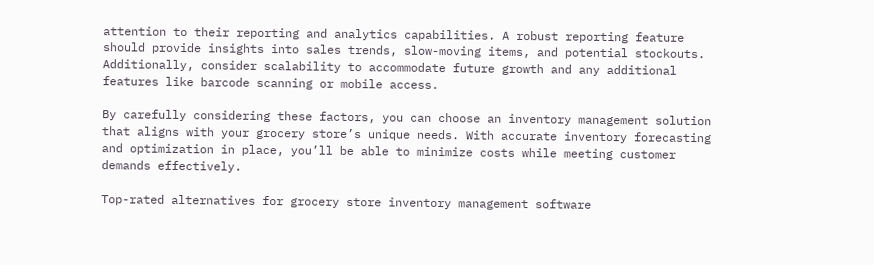attention to their reporting and analytics capabilities. A robust reporting feature should provide insights into sales trends, slow-moving items, and potential stockouts. Additionally, consider scalability to accommodate future growth and any additional features like barcode scanning or mobile access.

By carefully considering these factors, you can choose an inventory management solution that aligns with your grocery store’s unique needs. With accurate inventory forecasting and optimization in place, you’ll be able to minimize costs while meeting customer demands effectively.

Top-rated alternatives for grocery store inventory management software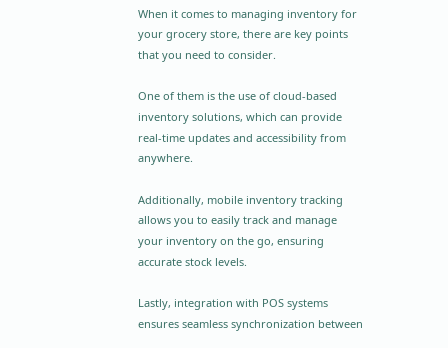When it comes to managing inventory for your grocery store, there are key points that you need to consider.

One of them is the use of cloud-based inventory solutions, which can provide real-time updates and accessibility from anywhere.

Additionally, mobile inventory tracking allows you to easily track and manage your inventory on the go, ensuring accurate stock levels.

Lastly, integration with POS systems ensures seamless synchronization between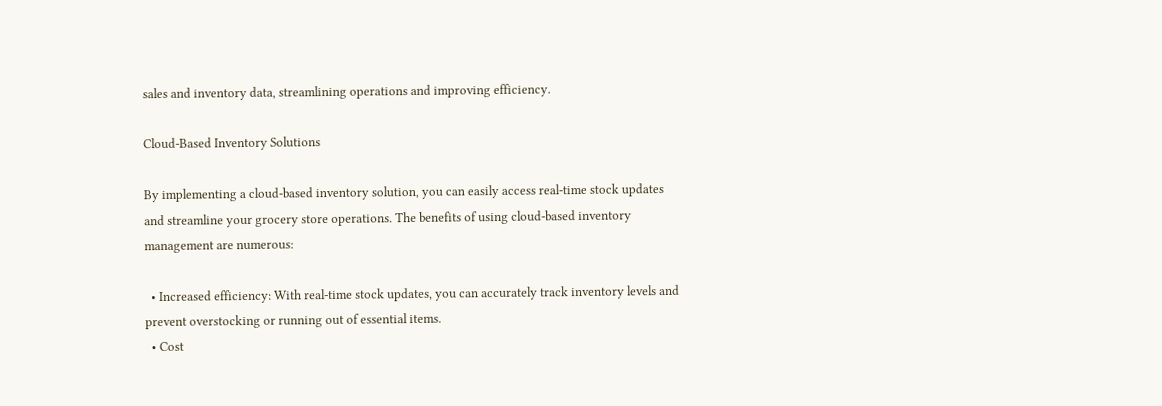sales and inventory data, streamlining operations and improving efficiency.

Cloud-Based Inventory Solutions

By implementing a cloud-based inventory solution, you can easily access real-time stock updates and streamline your grocery store operations. The benefits of using cloud-based inventory management are numerous:

  • Increased efficiency: With real-time stock updates, you can accurately track inventory levels and prevent overstocking or running out of essential items.
  • Cost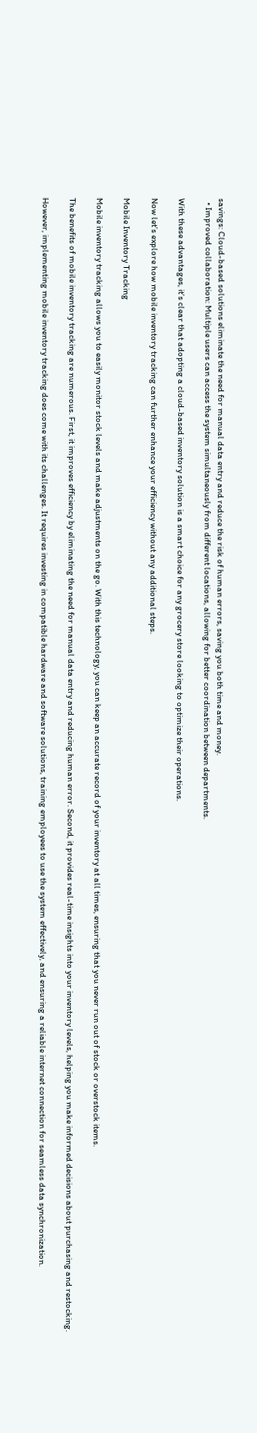savings: Cloud-based solutions eliminate the need for manual data entry and reduce the risk of human errors, saving you both time and money.
  • Improved collaboration: Multiple users can access the system simultaneously from different locations, allowing for better coordination between departments.

With these advantages, it’s clear that adopting a cloud-based inventory solution is a smart choice for any grocery store looking to optimize their operations.

Now let’s explore how mobile inventory tracking can further enhance your efficiency without any additional steps.

Mobile Inventory Tracking

Mobile inventory tracking allows you to easily monitor stock levels and make adjustments on the go. With this technology, you can keep an accurate record of your inventory at all times, ensuring that you never run out of stock or overstock items.

The benefits of mobile inventory tracking are numerous. First, it improves efficiency by eliminating the need for manual data entry and reducing human error. Second, it provides real-time insights into your inventory levels, helping you make informed decisions about purchasing and restocking.

However, implementing mobile inventory tracking does come with its challenges. It requires investing in compatible hardware and software solutions, training employees to use the system effectively, and ensuring a reliable internet connection for seamless data synchronization.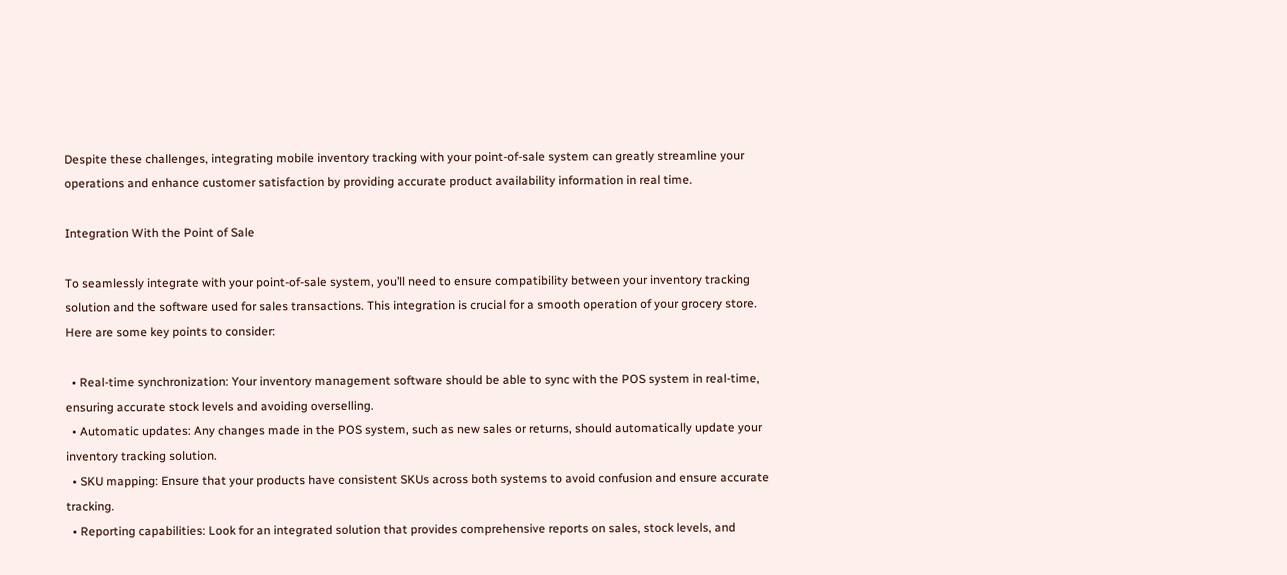Despite these challenges, integrating mobile inventory tracking with your point-of-sale system can greatly streamline your operations and enhance customer satisfaction by providing accurate product availability information in real time.

Integration With the Point of Sale

To seamlessly integrate with your point-of-sale system, you’ll need to ensure compatibility between your inventory tracking solution and the software used for sales transactions. This integration is crucial for a smooth operation of your grocery store. Here are some key points to consider:

  • Real-time synchronization: Your inventory management software should be able to sync with the POS system in real-time, ensuring accurate stock levels and avoiding overselling.
  • Automatic updates: Any changes made in the POS system, such as new sales or returns, should automatically update your inventory tracking solution.
  • SKU mapping: Ensure that your products have consistent SKUs across both systems to avoid confusion and ensure accurate tracking.
  • Reporting capabilities: Look for an integrated solution that provides comprehensive reports on sales, stock levels, and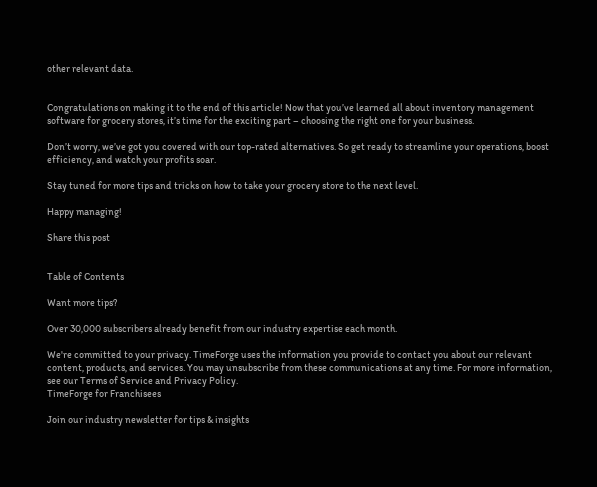other relevant data.


Congratulations on making it to the end of this article! Now that you’ve learned all about inventory management software for grocery stores, it’s time for the exciting part – choosing the right one for your business.

Don’t worry, we’ve got you covered with our top-rated alternatives. So get ready to streamline your operations, boost efficiency, and watch your profits soar.

Stay tuned for more tips and tricks on how to take your grocery store to the next level.

Happy managing!

Share this post


Table of Contents

Want more tips?

Over 30,000 subscribers already benefit from our industry expertise each month.

We're committed to your privacy. TimeForge uses the information you provide to contact you about our relevant content, products, and services. You may unsubscribe from these communications at any time. For more information, see our Terms of Service and Privacy Policy.
TimeForge for Franchisees

Join our industry newsletter for tips & insights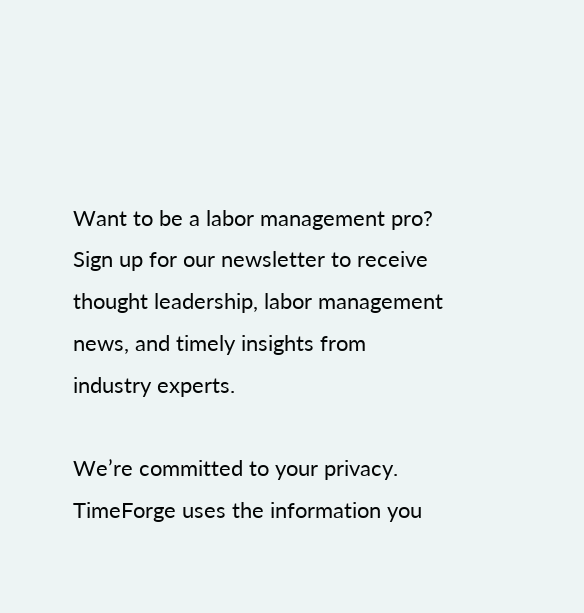Want to be a labor management pro? Sign up for our newsletter to receive thought leadership, labor management news, and timely insights from industry experts.

We’re committed to your privacy. TimeForge uses the information you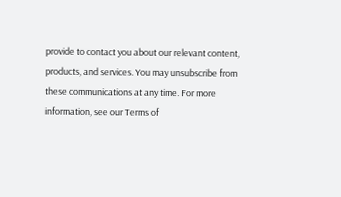provide to contact you about our relevant content, products, and services. You may unsubscribe from these communications at any time. For more information, see our Terms of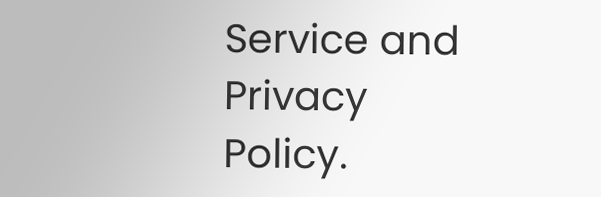Service and Privacy Policy.